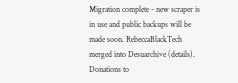Migration complete - new scraper is in use and public backups will be made soon. RebeccaBlackTech merged into Desuarchive (details).
Donations to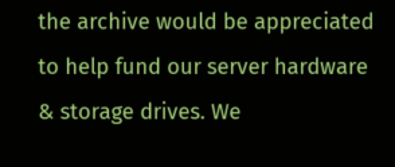the archive would be appreciated to help fund our server hardware & storage drives. We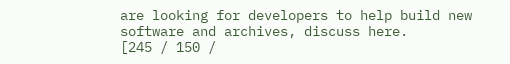are looking for developers to help build new software and archives, discuss here.
[245 / 150 /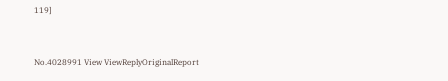119]


No.4028991 View ViewReplyOriginalReport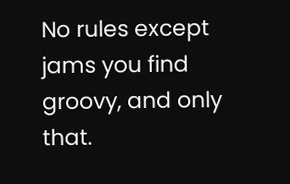No rules except jams you find groovy, and only that.